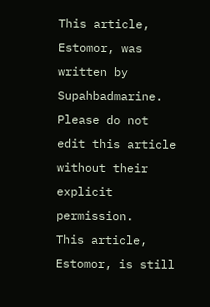This article, Estomor, was written by Supahbadmarine. Please do not edit this article without their explicit permission.
This article, Estomor, is still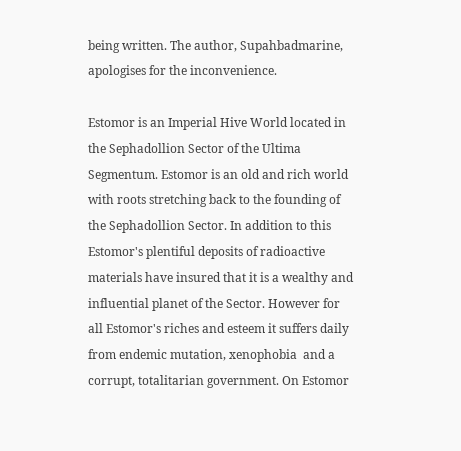being written. The author, Supahbadmarine, apologises for the inconvenience.

Estomor is an Imperial Hive World located in the Sephadollion Sector of the Ultima Segmentum. Estomor is an old and rich world with roots stretching back to the founding of the Sephadollion Sector. In addition to this Estomor's plentiful deposits of radioactive materials have insured that it is a wealthy and influential planet of the Sector. However for all Estomor's riches and esteem it suffers daily from endemic mutation, xenophobia  and a corrupt, totalitarian government. On Estomor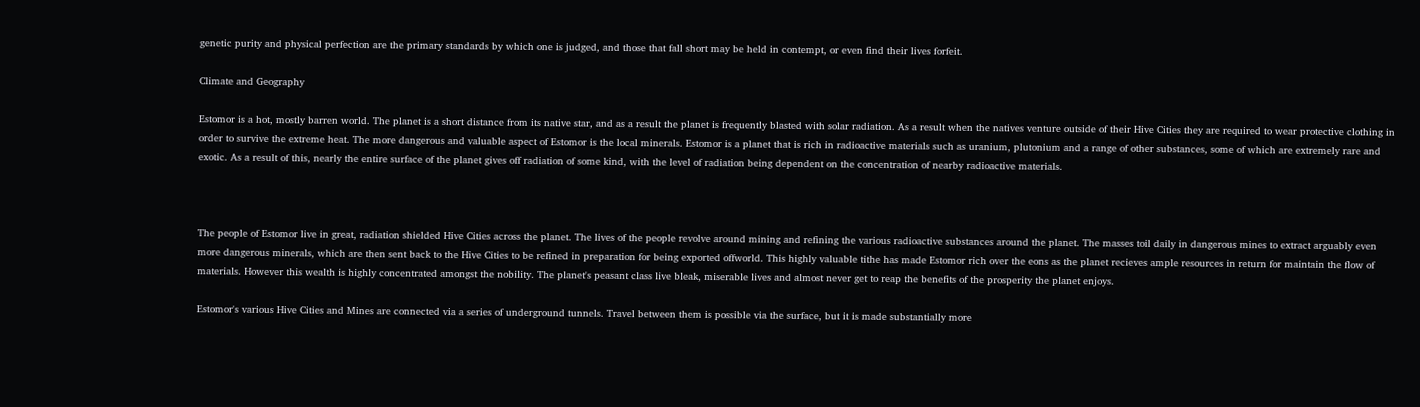genetic purity and physical perfection are the primary standards by which one is judged, and those that fall short may be held in contempt, or even find their lives forfeit.

Climate and Geography

Estomor is a hot, mostly barren world. The planet is a short distance from its native star, and as a result the planet is frequently blasted with solar radiation. As a result when the natives venture outside of their Hive Cities they are required to wear protective clothing in order to survive the extreme heat. The more dangerous and valuable aspect of Estomor is the local minerals. Estomor is a planet that is rich in radioactive materials such as uranium, plutonium and a range of other substances, some of which are extremely rare and exotic. As a result of this, nearly the entire surface of the planet gives off radiation of some kind, with the level of radiation being dependent on the concentration of nearby radioactive materials.



The people of Estomor live in great, radiation shielded Hive Cities across the planet. The lives of the people revolve around mining and refining the various radioactive substances around the planet. The masses toil daily in dangerous mines to extract arguably even more dangerous minerals, which are then sent back to the Hive Cities to be refined in preparation for being exported offworld. This highly valuable tithe has made Estomor rich over the eons as the planet recieves ample resources in return for maintain the flow of materials. However this wealth is highly concentrated amongst the nobility. The planet's peasant class live bleak, miserable lives and almost never get to reap the benefits of the prosperity the planet enjoys.

Estomor's various Hive Cities and Mines are connected via a series of underground tunnels. Travel between them is possible via the surface, but it is made substantially more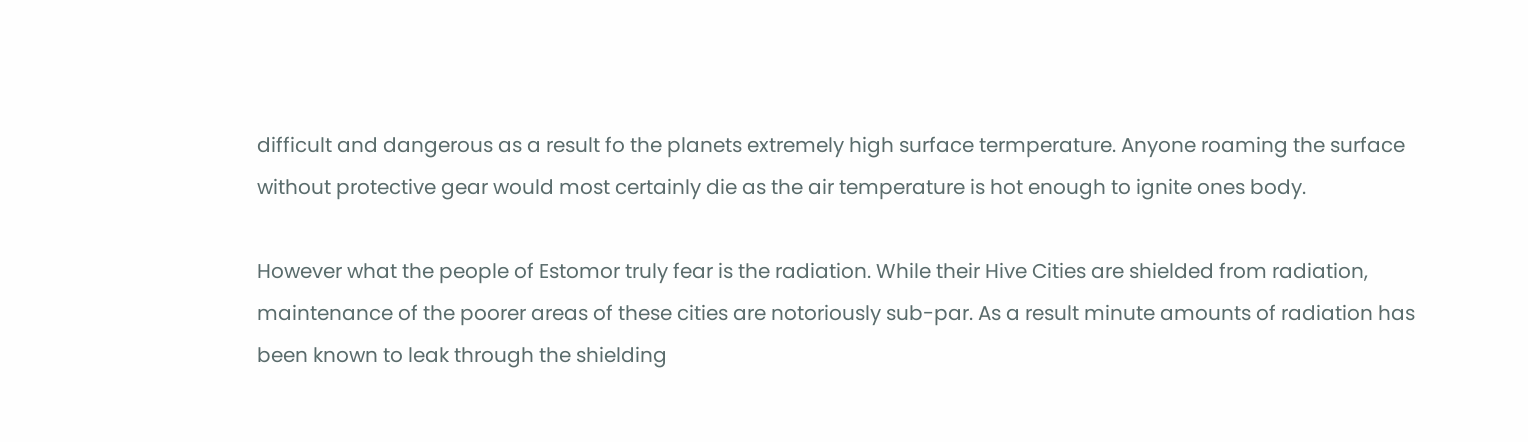difficult and dangerous as a result fo the planets extremely high surface termperature. Anyone roaming the surface without protective gear would most certainly die as the air temperature is hot enough to ignite ones body.

However what the people of Estomor truly fear is the radiation. While their Hive Cities are shielded from radiation, maintenance of the poorer areas of these cities are notoriously sub-par. As a result minute amounts of radiation has been known to leak through the shielding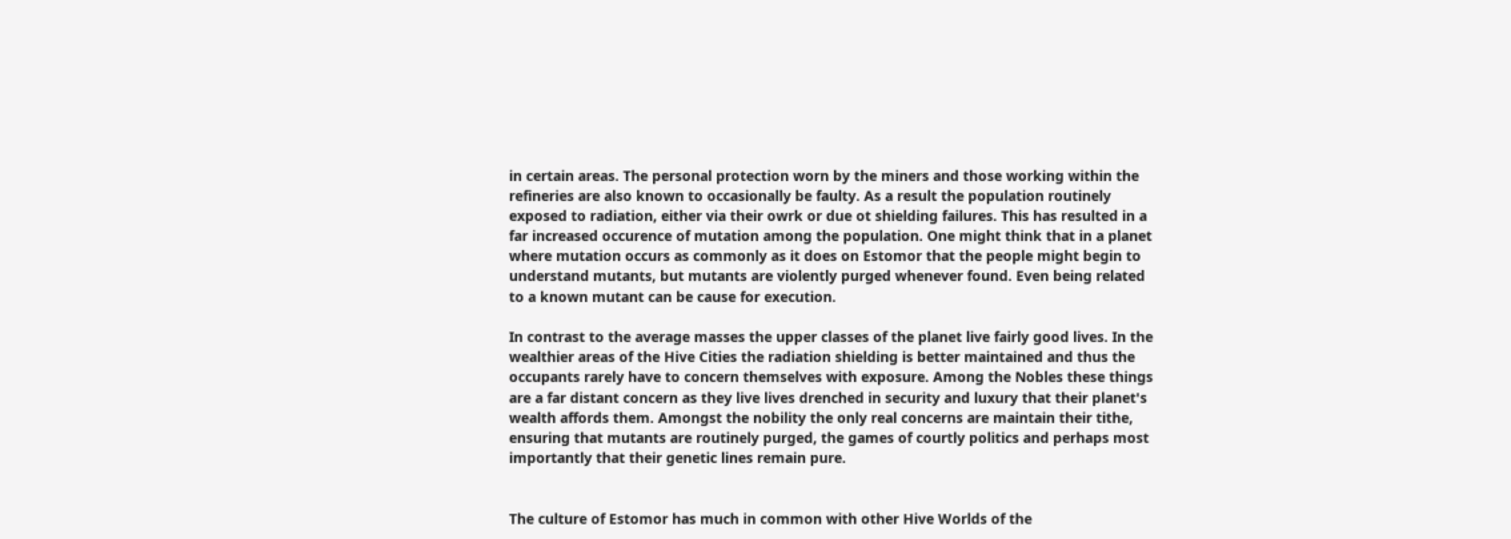in certain areas. The personal protection worn by the miners and those working within the refineries are also known to occasionally be faulty. As a result the population routinely exposed to radiation, either via their owrk or due ot shielding failures. This has resulted in a far increased occurence of mutation among the population. One might think that in a planet where mutation occurs as commonly as it does on Estomor that the people might begin to understand mutants, but mutants are violently purged whenever found. Even being related to a known mutant can be cause for execution.

In contrast to the average masses the upper classes of the planet live fairly good lives. In the wealthier areas of the Hive Cities the radiation shielding is better maintained and thus the occupants rarely have to concern themselves with exposure. Among the Nobles these things are a far distant concern as they live lives drenched in security and luxury that their planet's wealth affords them. Amongst the nobility the only real concerns are maintain their tithe, ensuring that mutants are routinely purged, the games of courtly politics and perhaps most importantly that their genetic lines remain pure.


The culture of Estomor has much in common with other Hive Worlds of the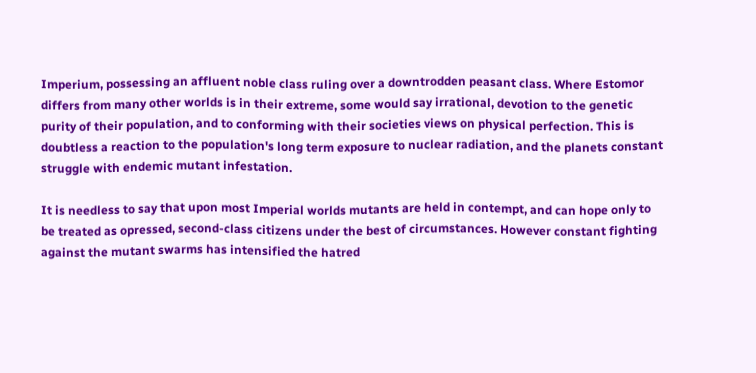Imperium, possessing an affluent noble class ruling over a downtrodden peasant class. Where Estomor differs from many other worlds is in their extreme, some would say irrational, devotion to the genetic purity of their population, and to conforming with their societies views on physical perfection. This is doubtless a reaction to the population's long term exposure to nuclear radiation, and the planets constant struggle with endemic mutant infestation.

It is needless to say that upon most Imperial worlds mutants are held in contempt, and can hope only to be treated as opressed, second-class citizens under the best of circumstances. However constant fighting against the mutant swarms has intensified the hatred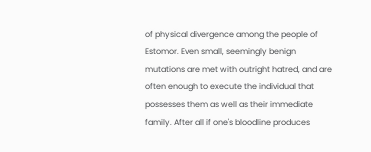of physical divergence among the people of Estomor. Even small, seemingly benign mutations are met with outright hatred, and are often enough to execute the individual that possesses them as well as their immediate family. After all if one's bloodline produces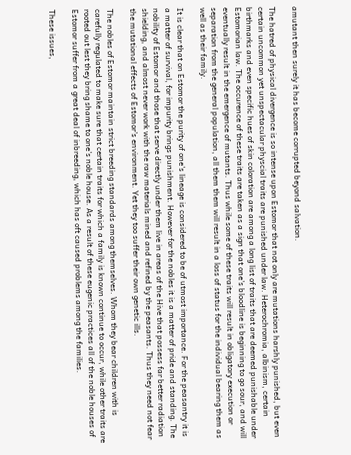amutant then surely it has become corrupted beyond salvation.

The hatred of physical divergence is so intense upon Estomor that not only are mutations harshly punished, but even certain uncommon yet unspectacular physcial traits are punished under law. Heterochromia, albinism, certain birthmarks and even specific hues of skin coloration are among a long list of traits that are deemed punishable under Estomorian law. The occurence of these traits are taken as a sign that one's bloodline is beginning to go sour, and will eventually result in the emergence of mutants. Thus while some of these traits will result in obligatory execution or separation from the general population, all them them will result in a loss of status for the individual bearing them as well as their family.

It is clear that on Estomor the purity of one's lineage is considered to be of utmost importance. For the peasantry it is a matter of survival, for impurity brings punishment. However for the nobles it is a matter of pride and standing. The nobility of Estomor and those that serve directly under them live in areas of the Hive that possess far better radiation shielding, and almost never work with the raw materials mined and refined by the peasants. Thus they need not fear the mutational effects of Estomor's environment. Yet they too suffer their own genetic ills.

The nobles of Estomor maintain strict breeding standards among themselves. Whom they bear children with is carefully regulated to make sure that certain traits for which a family is known continue to occur, while other traits are rooted out lest they bring shame to one's noble house. As a result of these eugenic practices all of the noble houses of Estomor suffer from a great deal of inbreeding, which has oft caused problems among the families.

These issues,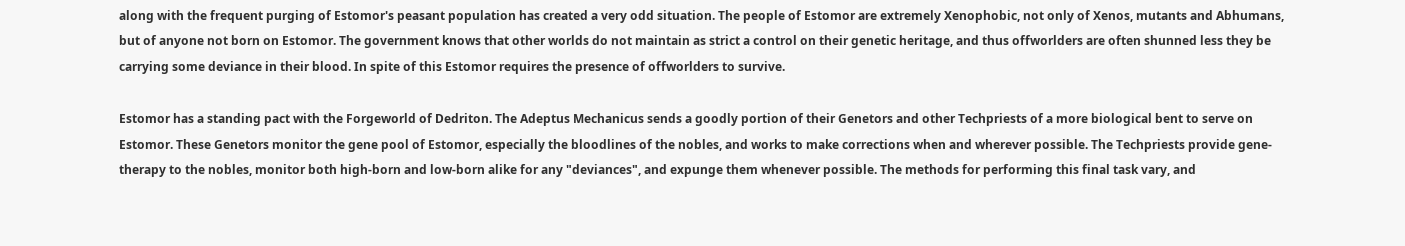along with the frequent purging of Estomor's peasant population has created a very odd situation. The people of Estomor are extremely Xenophobic, not only of Xenos, mutants and Abhumans, but of anyone not born on Estomor. The government knows that other worlds do not maintain as strict a control on their genetic heritage, and thus offworlders are often shunned less they be carrying some deviance in their blood. In spite of this Estomor requires the presence of offworlders to survive.

Estomor has a standing pact with the Forgeworld of Dedriton. The Adeptus Mechanicus sends a goodly portion of their Genetors and other Techpriests of a more biological bent to serve on Estomor. These Genetors monitor the gene pool of Estomor, especially the bloodlines of the nobles, and works to make corrections when and wherever possible. The Techpriests provide gene-therapy to the nobles, monitor both high-born and low-born alike for any "deviances", and expunge them whenever possible. The methods for performing this final task vary, and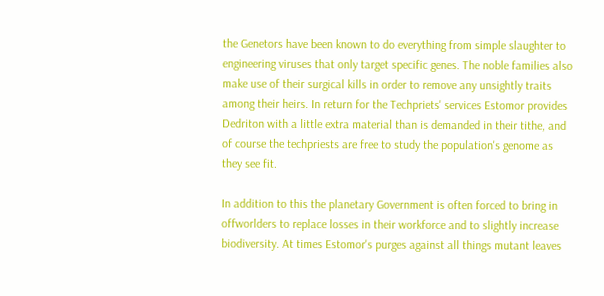the Genetors have been known to do everything from simple slaughter to engineering viruses that only target specific genes. The noble families also make use of their surgical kills in order to remove any unsightly traits among their heirs. In return for the Techpriets' services Estomor provides Dedriton with a little extra material than is demanded in their tithe, and of course the techpriests are free to study the population's genome as they see fit.

In addition to this the planetary Government is often forced to bring in offworlders to replace losses in their workforce and to slightly increase biodiversity. At times Estomor's purges against all things mutant leaves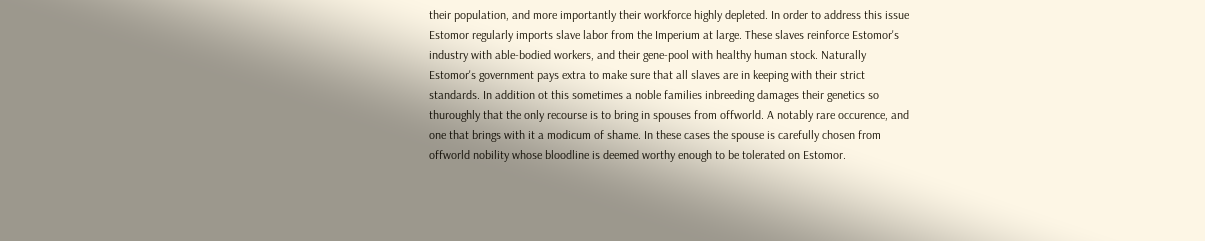their population, and more importantly their workforce highly depleted. In order to address this issue Estomor regularly imports slave labor from the Imperium at large. These slaves reinforce Estomor's industry with able-bodied workers, and their gene-pool with healthy human stock. Naturally Estomor's government pays extra to make sure that all slaves are in keeping with their strict standards. In addition ot this sometimes a noble families inbreeding damages their genetics so thuroughly that the only recourse is to bring in spouses from offworld. A notably rare occurence, and one that brings with it a modicum of shame. In these cases the spouse is carefully chosen from offworld nobility whose bloodline is deemed worthy enough to be tolerated on Estomor.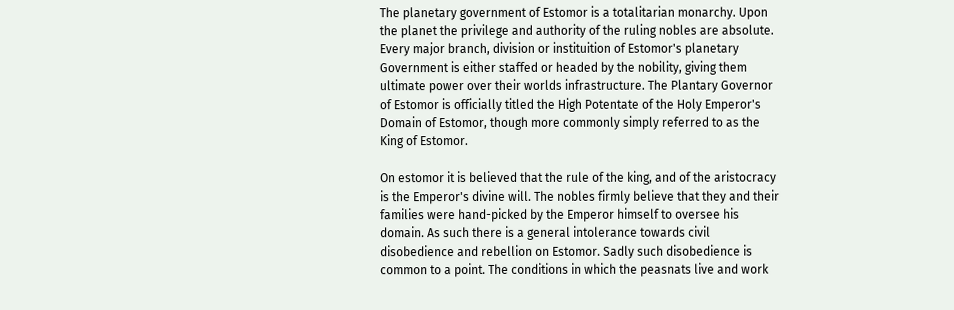The planetary government of Estomor is a totalitarian monarchy. Upon the planet the privilege and authority of the ruling nobles are absolute. Every major branch, division or instituition of Estomor's planetary Government is either staffed or headed by the nobility, giving them ultimate power over their worlds infrastructure. The Plantary Governor of Estomor is officially titled the High Potentate of the Holy Emperor's Domain of Estomor, though more commonly simply referred to as the King of Estomor.

On estomor it is believed that the rule of the king, and of the aristocracy is the Emperor's divine will. The nobles firmly believe that they and their families were hand-picked by the Emperor himself to oversee his domain. As such there is a general intolerance towards civil disobedience and rebellion on Estomor. Sadly such disobedience is common to a point. The conditions in which the peasnats live and work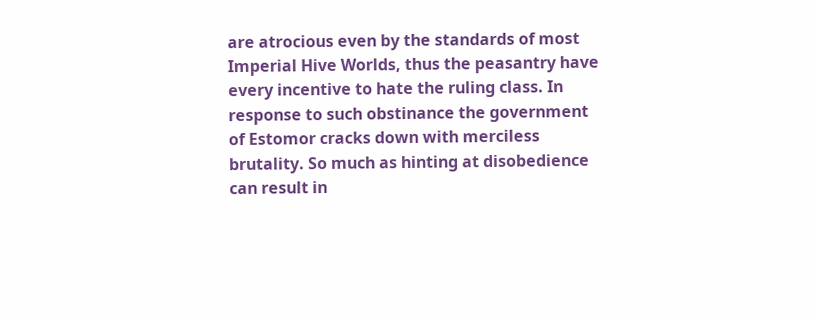are atrocious even by the standards of most Imperial Hive Worlds, thus the peasantry have every incentive to hate the ruling class. In response to such obstinance the government of Estomor cracks down with merciless brutality. So much as hinting at disobedience can result in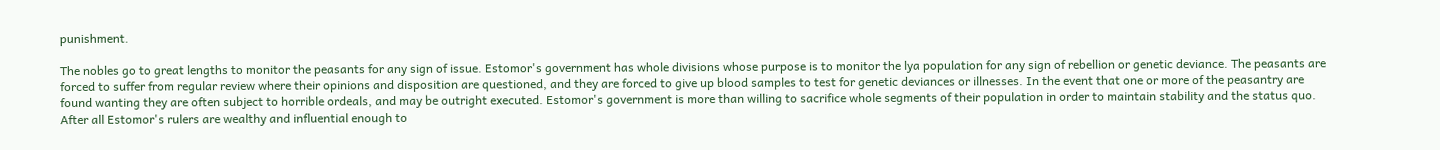punishment.

The nobles go to great lengths to monitor the peasants for any sign of issue. Estomor's government has whole divisions whose purpose is to monitor the lya population for any sign of rebellion or genetic deviance. The peasants are forced to suffer from regular review where their opinions and disposition are questioned, and they are forced to give up blood samples to test for genetic deviances or illnesses. In the event that one or more of the peasantry are found wanting they are often subject to horrible ordeals, and may be outright executed. Estomor's government is more than willing to sacrifice whole segments of their population in order to maintain stability and the status quo. After all Estomor's rulers are wealthy and influential enough to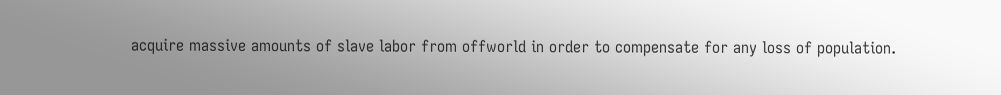acquire massive amounts of slave labor from offworld in order to compensate for any loss of population.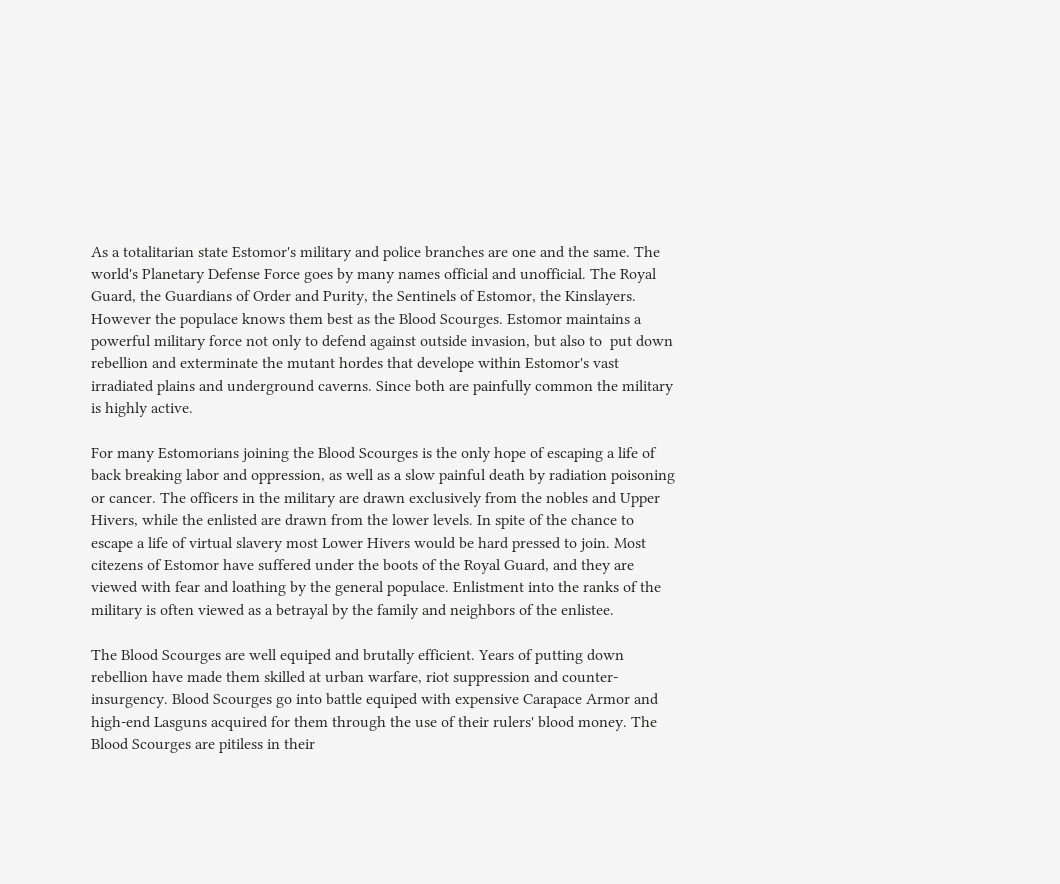As a totalitarian state Estomor's military and police branches are one and the same. The world's Planetary Defense Force goes by many names official and unofficial. The Royal Guard, the Guardians of Order and Purity, the Sentinels of Estomor, the Kinslayers. However the populace knows them best as the Blood Scourges. Estomor maintains a powerful military force not only to defend against outside invasion, but also to  put down rebellion and exterminate the mutant hordes that develope within Estomor's vast irradiated plains and underground caverns. Since both are painfully common the military is highly active.

For many Estomorians joining the Blood Scourges is the only hope of escaping a life of back breaking labor and oppression, as well as a slow painful death by radiation poisoning or cancer. The officers in the military are drawn exclusively from the nobles and Upper Hivers, while the enlisted are drawn from the lower levels. In spite of the chance to escape a life of virtual slavery most Lower Hivers would be hard pressed to join. Most citezens of Estomor have suffered under the boots of the Royal Guard, and they are viewed with fear and loathing by the general populace. Enlistment into the ranks of the military is often viewed as a betrayal by the family and neighbors of the enlistee.

The Blood Scourges are well equiped and brutally efficient. Years of putting down rebellion have made them skilled at urban warfare, riot suppression and counter-insurgency. Blood Scourges go into battle equiped with expensive Carapace Armor and high-end Lasguns acquired for them through the use of their rulers' blood money. The Blood Scourges are pitiless in their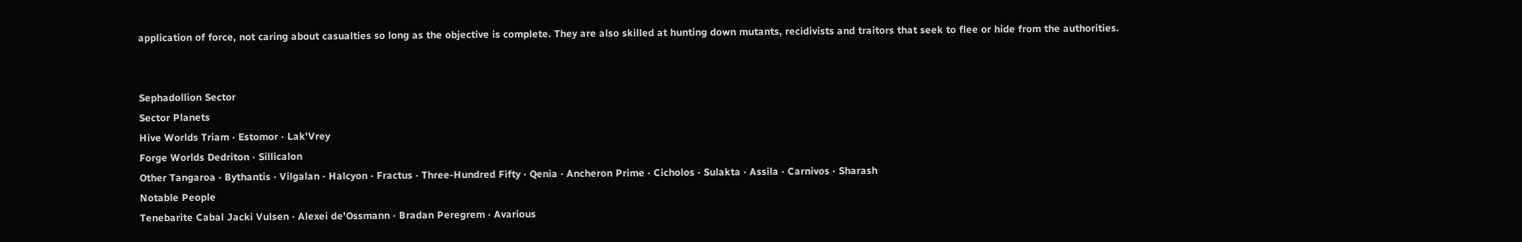application of force, not caring about casualties so long as the objective is complete. They are also skilled at hunting down mutants, recidivists and traitors that seek to flee or hide from the authorities.


Sephadollion Sector
Sector Planets
Hive Worlds Triam · Estomor · Lak'Vrey
Forge Worlds Dedriton · Sillicalon
Other Tangaroa · Bythantis · Vilgalan · Halcyon · Fractus · Three-Hundred Fifty · Qenia · Ancheron Prime · Cicholos · Sulakta · Assila · Carnivos · Sharash
Notable People
Tenebarite Cabal Jacki Vulsen · Alexei de'Ossmann · Bradan Peregrem · Avarious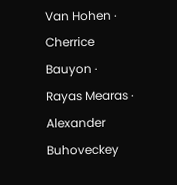Van Hohen · Cherrice Bauyon · Rayas Mearas · Alexander Buhoveckey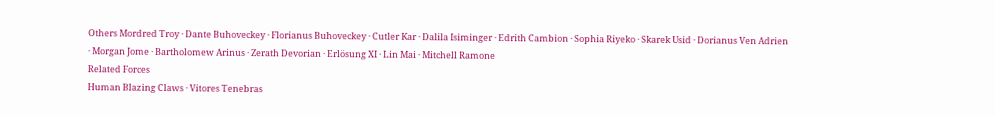Others Mordred Troy · Dante Buhoveckey · Florianus Buhoveckey · Cutler Kar · Dalila Isiminger · Edrith Cambion · Sophia Riyeko · Skarek Usid · Dorianus Ven Adrien · Morgan Jome · Bartholomew Arinus · Zerath Devorian · Erlösung XI · Lin Mai · Mitchell Ramone
Related Forces
Human Blazing Claws · Vitores Tenebras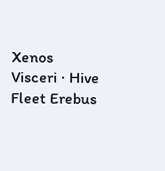Xenos Visceri · Hive Fleet Erebus